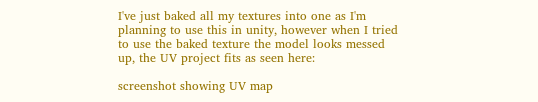I've just baked all my textures into one as I'm planning to use this in unity, however when I tried to use the baked texture the model looks messed up, the UV project fits as seen here:

screenshot showing UV map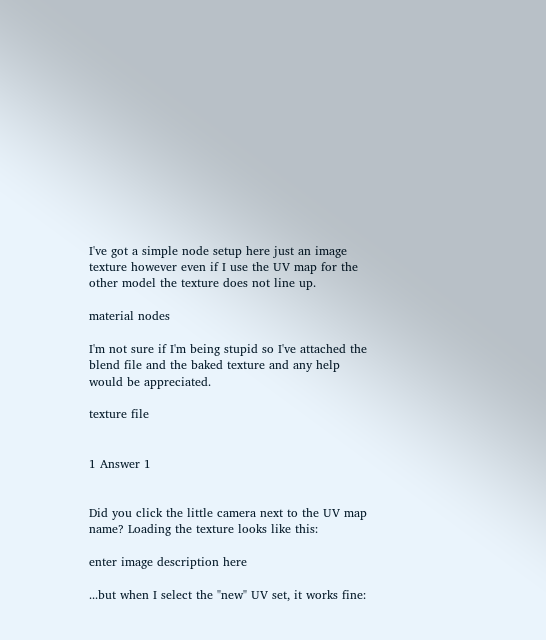I've got a simple node setup here just an image texture however even if I use the UV map for the other model the texture does not line up.

material nodes

I'm not sure if I'm being stupid so I've attached the blend file and the baked texture and any help would be appreciated.

texture file


1 Answer 1


Did you click the little camera next to the UV map name? Loading the texture looks like this:

enter image description here

...but when I select the "new" UV set, it works fine: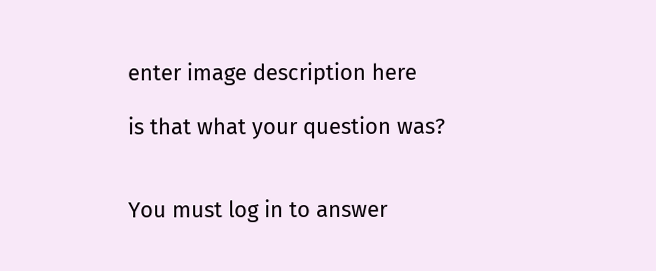enter image description here

is that what your question was?


You must log in to answer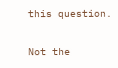this question.

Not the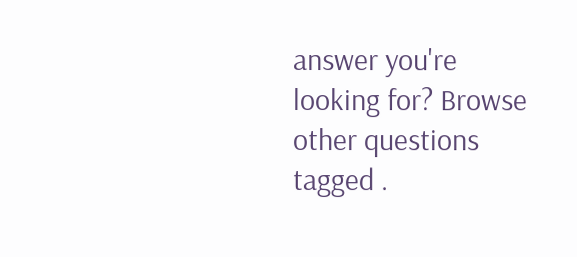answer you're looking for? Browse other questions tagged .